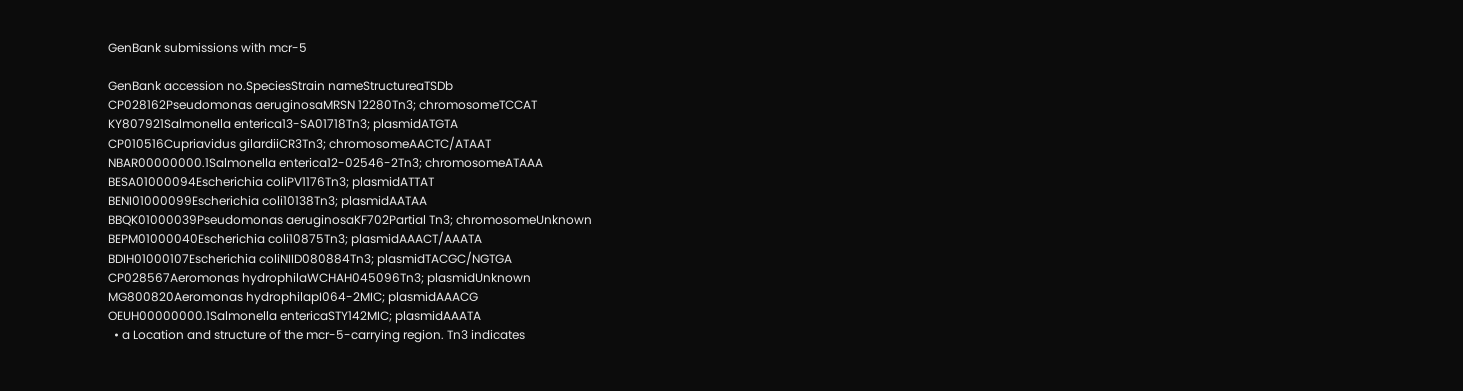GenBank submissions with mcr-5

GenBank accession no.SpeciesStrain nameStructureaTSDb
CP028162Pseudomonas aeruginosaMRSN 12280Tn3; chromosomeTCCAT
KY807921Salmonella enterica13-SA01718Tn3; plasmidATGTA
CP010516Cupriavidus gilardiiCR3Tn3; chromosomeAACTC/ATAAT
NBAR00000000.1Salmonella enterica12-02546-2Tn3; chromosomeATAAA
BESA01000094Escherichia coliPV1176Tn3; plasmidATTAT
BENI01000099Escherichia coli10138Tn3; plasmidAATAA
BBQK01000039Pseudomonas aeruginosaKF702Partial Tn3; chromosomeUnknown
BEPM01000040Escherichia coli10875Tn3; plasmidAAACT/AAATA
BDIH01000107Escherichia coliNIID080884Tn3; plasmidTACGC/NGTGA
CP028567Aeromonas hydrophilaWCHAH045096Tn3; plasmidUnknown
MG800820Aeromonas hydrophilapI064-2MIC; plasmidAAACG
OEUH00000000.1Salmonella entericaSTY142MIC; plasmidAAATA
  • a Location and structure of the mcr-5-carrying region. Tn3 indicates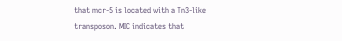that mcr-5 is located with a Tn3-like transposon. MIC indicates that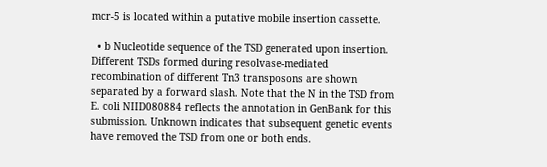mcr-5 is located within a putative mobile insertion cassette.

  • b Nucleotide sequence of the TSD generated upon insertion. Different TSDs formed during resolvase-mediated recombination of different Tn3 transposons are shown separated by a forward slash. Note that the N in the TSD from E. coli NIID080884 reflects the annotation in GenBank for this submission. Unknown indicates that subsequent genetic events have removed the TSD from one or both ends.